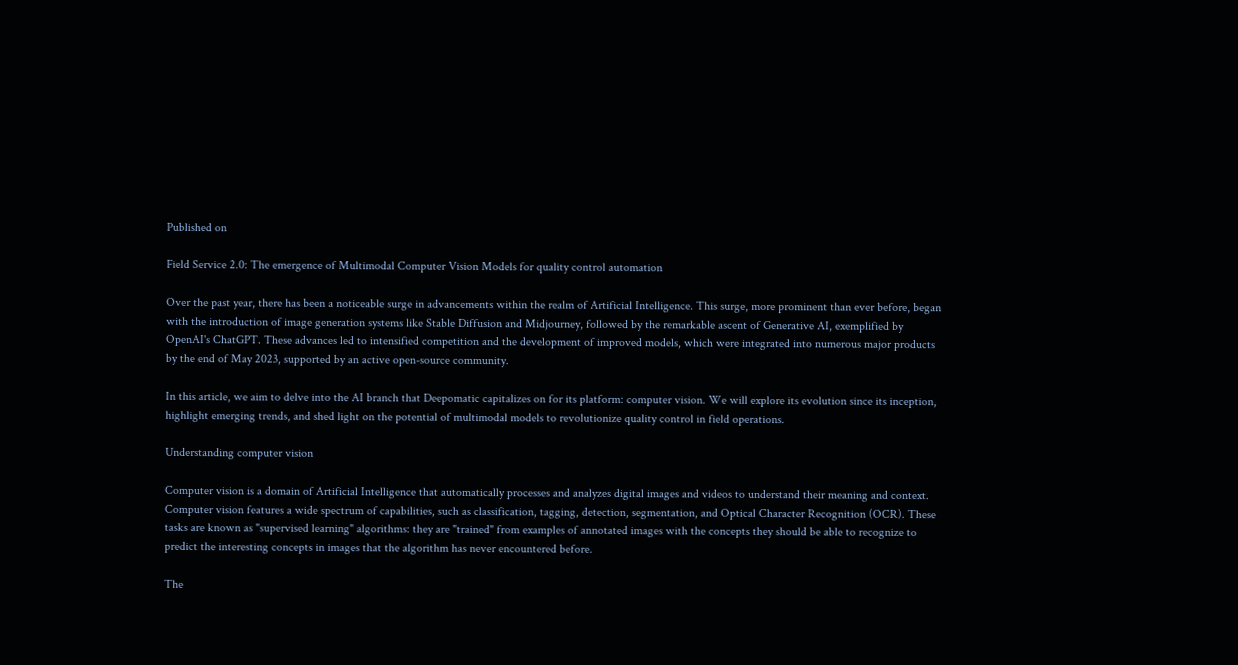Published on

Field Service 2.0: The emergence of Multimodal Computer Vision Models for quality control automation

Over the past year, there has been a noticeable surge in advancements within the realm of Artificial Intelligence. This surge, more prominent than ever before, began with the introduction of image generation systems like Stable Diffusion and Midjourney, followed by the remarkable ascent of Generative AI, exemplified by OpenAI's ChatGPT. These advances led to intensified competition and the development of improved models, which were integrated into numerous major products by the end of May 2023, supported by an active open-source community.

In this article, we aim to delve into the AI branch that Deepomatic capitalizes on for its platform: computer vision. We will explore its evolution since its inception, highlight emerging trends, and shed light on the potential of multimodal models to revolutionize quality control in field operations.

Understanding computer vision

Computer vision is a domain of Artificial Intelligence that automatically processes and analyzes digital images and videos to understand their meaning and context. Computer vision features a wide spectrum of capabilities, such as classification, tagging, detection, segmentation, and Optical Character Recognition (OCR). These tasks are known as "supervised learning" algorithms: they are "trained" from examples of annotated images with the concepts they should be able to recognize to predict the interesting concepts in images that the algorithm has never encountered before.

The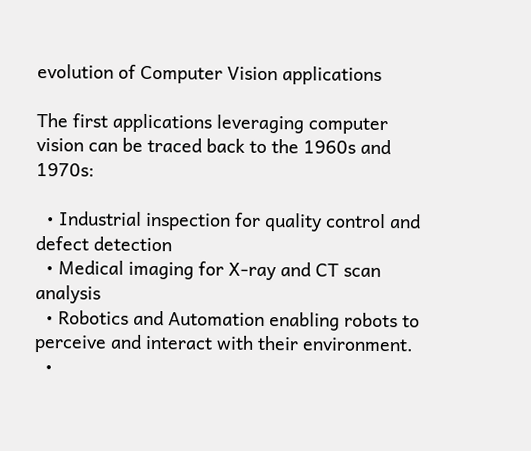evolution of Computer Vision applications

The first applications leveraging computer vision can be traced back to the 1960s and 1970s:

  • Industrial inspection for quality control and defect detection
  • Medical imaging for X-ray and CT scan analysis
  • Robotics and Automation enabling robots to perceive and interact with their environment.
  •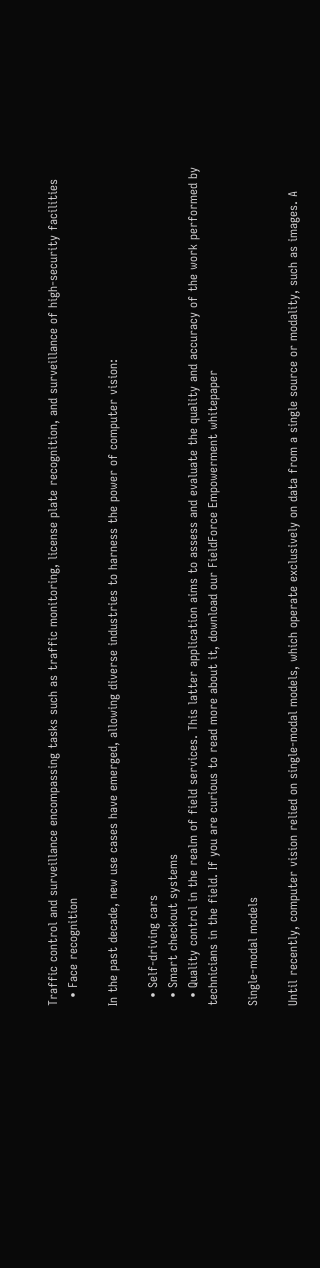Traffic control and surveillance encompassing tasks such as traffic monitoring, license plate recognition, and surveillance of high-security facilities
  • Face recognition

In the past decade, new use cases have emerged, allowing diverse industries to harness the power of computer vision:

  • Self-driving cars
  • Smart checkout systems
  • Quality control in the realm of field services. This latter application aims to assess and evaluate the quality and accuracy of the work performed by technicians in the field. If you are curious to read more about it, download our FieldForce Empowerment whitepaper

Single-modal models

Until recently, computer vision relied on single-modal models, which operate exclusively on data from a single source or modality, such as images. A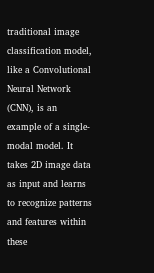traditional image classification model, like a Convolutional Neural Network (CNN), is an example of a single-modal model. It takes 2D image data as input and learns to recognize patterns and features within these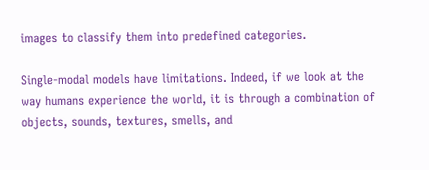images to classify them into predefined categories.

Single-modal models have limitations. Indeed, if we look at the way humans experience the world, it is through a combination of objects, sounds, textures, smells, and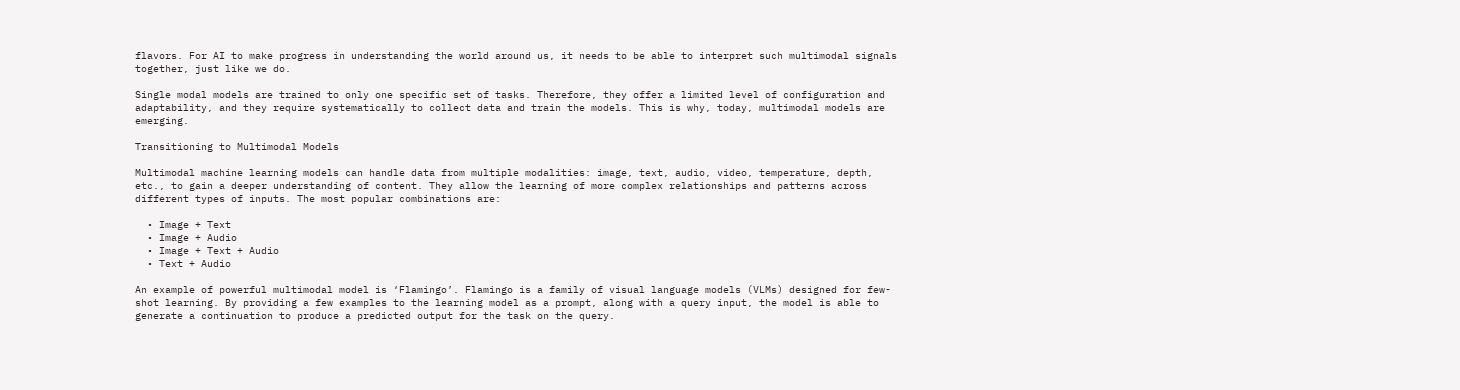flavors. For AI to make progress in understanding the world around us, it needs to be able to interpret such multimodal signals together, just like we do.

Single modal models are trained to only one specific set of tasks. Therefore, they offer a limited level of configuration and adaptability, and they require systematically to collect data and train the models. This is why, today, multimodal models are emerging.

Transitioning to Multimodal Models

Multimodal machine learning models can handle data from multiple modalities: image, text, audio, video, temperature, depth, etc., to gain a deeper understanding of content. They allow the learning of more complex relationships and patterns across different types of inputs. The most popular combinations are:

  • Image + Text
  • Image + Audio
  • Image + Text + Audio
  • Text + Audio

An example of powerful multimodal model is ‘Flamingo’. Flamingo is a family of visual language models (VLMs) designed for few-shot learning. By providing a few examples to the learning model as a prompt, along with a query input, the model is able to generate a continuation to produce a predicted output for the task on the query.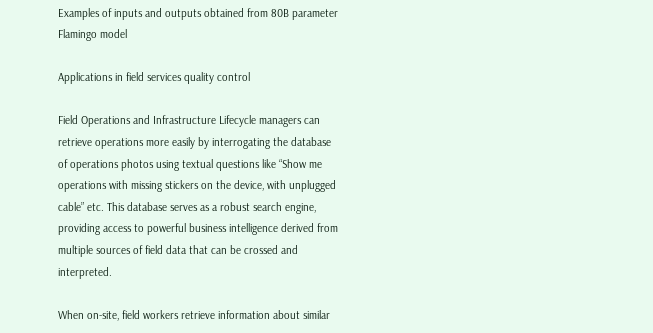Examples of inputs and outputs obtained from 80B parameter Flamingo model

Applications in field services quality control

Field Operations and Infrastructure Lifecycle managers can retrieve operations more easily by interrogating the database of operations photos using textual questions like “Show me operations with missing stickers on the device, with unplugged cable” etc. This database serves as a robust search engine, providing access to powerful business intelligence derived from multiple sources of field data that can be crossed and interpreted.

When on-site, field workers retrieve information about similar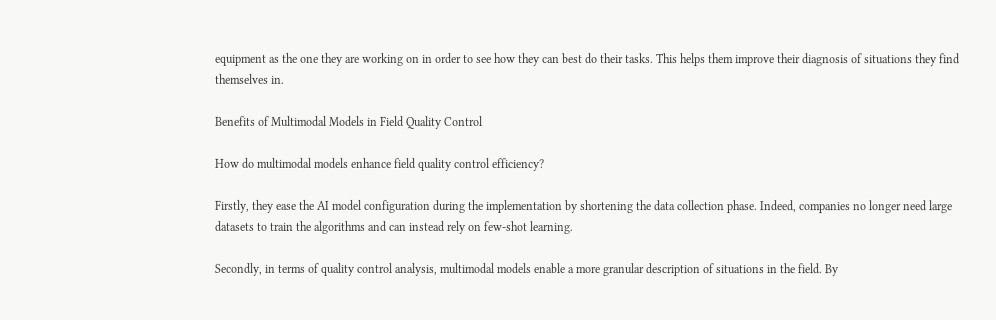equipment as the one they are working on in order to see how they can best do their tasks. This helps them improve their diagnosis of situations they find themselves in.

Benefits of Multimodal Models in Field Quality Control

How do multimodal models enhance field quality control efficiency?

Firstly, they ease the AI model configuration during the implementation by shortening the data collection phase. Indeed, companies no longer need large datasets to train the algorithms and can instead rely on few-shot learning.

Secondly, in terms of quality control analysis, multimodal models enable a more granular description of situations in the field. By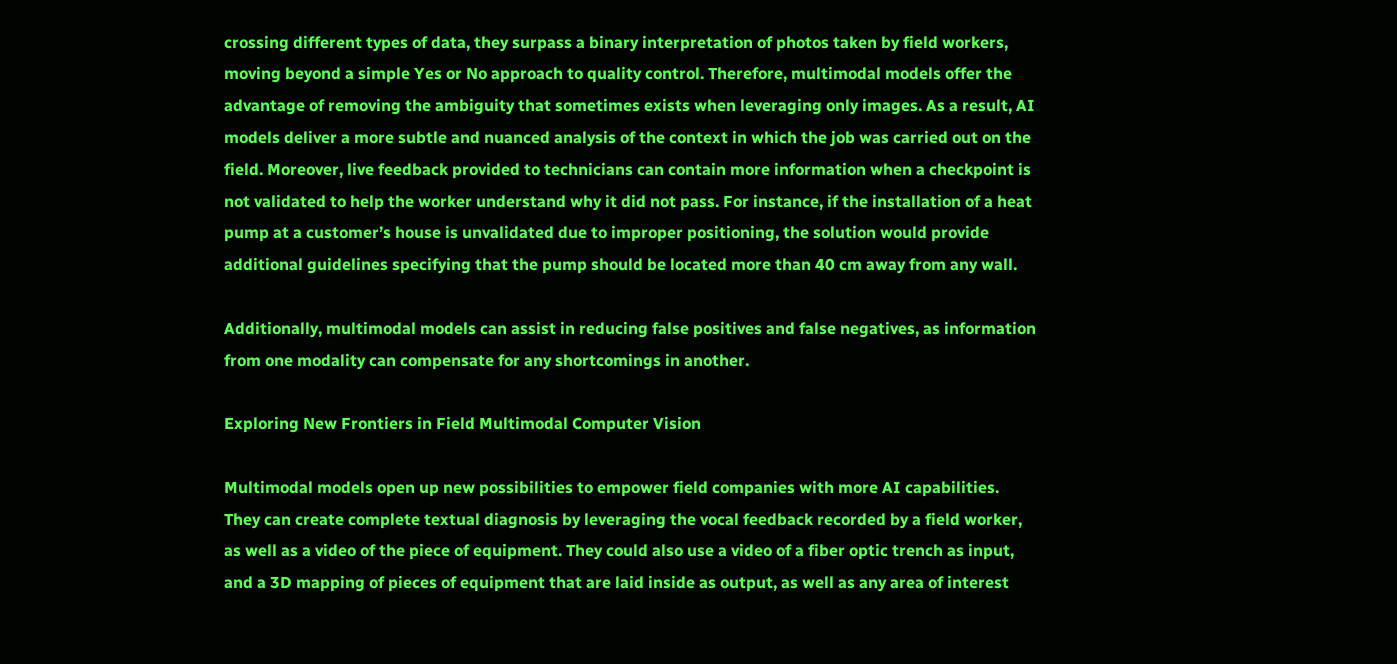crossing different types of data, they surpass a binary interpretation of photos taken by field workers, moving beyond a simple Yes or No approach to quality control. Therefore, multimodal models offer the advantage of removing the ambiguity that sometimes exists when leveraging only images. As a result, AI models deliver a more subtle and nuanced analysis of the context in which the job was carried out on the field. Moreover, live feedback provided to technicians can contain more information when a checkpoint is not validated to help the worker understand why it did not pass. For instance, if the installation of a heat pump at a customer’s house is unvalidated due to improper positioning, the solution would provide additional guidelines specifying that the pump should be located more than 40 cm away from any wall.

Additionally, multimodal models can assist in reducing false positives and false negatives, as information from one modality can compensate for any shortcomings in another.

Exploring New Frontiers in Field Multimodal Computer Vision

Multimodal models open up new possibilities to empower field companies with more AI capabilities. They can create complete textual diagnosis by leveraging the vocal feedback recorded by a field worker, as well as a video of the piece of equipment. They could also use a video of a fiber optic trench as input, and a 3D mapping of pieces of equipment that are laid inside as output, as well as any area of interest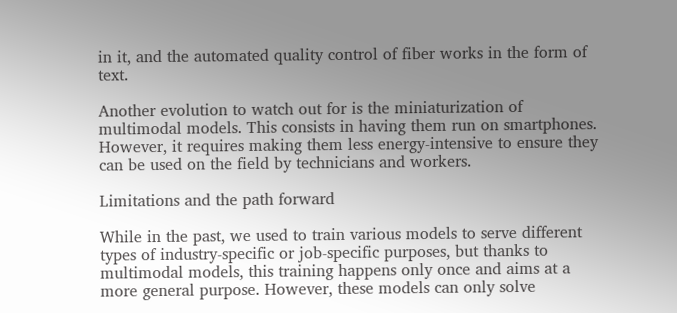in it, and the automated quality control of fiber works in the form of text.

Another evolution to watch out for is the miniaturization of multimodal models. This consists in having them run on smartphones. However, it requires making them less energy-intensive to ensure they can be used on the field by technicians and workers.

Limitations and the path forward

While in the past, we used to train various models to serve different types of industry-specific or job-specific purposes, but thanks to multimodal models, this training happens only once and aims at a more general purpose. However, these models can only solve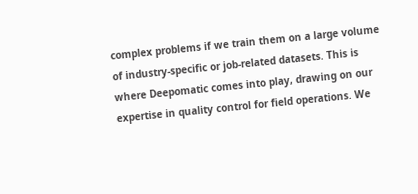complex problems if we train them on a large volume of industry-specific or job-related datasets. This is where Deepomatic comes into play, drawing on our expertise in quality control for field operations. We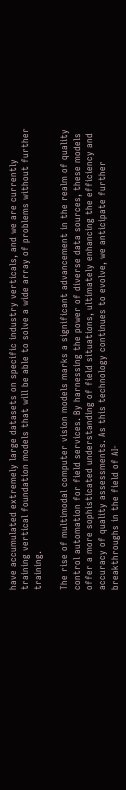have accumulated extremely large datasets on specific industry verticals, and we are currently training vertical foundation models that will be able to solve a wide array of problems without further training.

The rise of multimodal computer vision models marks a significant advancement in the realm of quality control automation for field services. By harnessing the power of diverse data sources, these models offer a more sophisticated understanding of field situations, ultimately enhancing the efficiency and accuracy of quality assessments. As this technology continues to evolve, we anticipate further breakthroughs in the field of AI-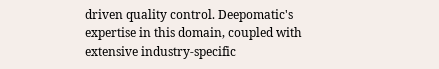driven quality control. Deepomatic's expertise in this domain, coupled with extensive industry-specific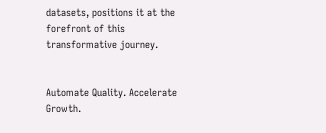datasets, positions it at the forefront of this transformative journey.


Automate Quality. Accelerate Growth.